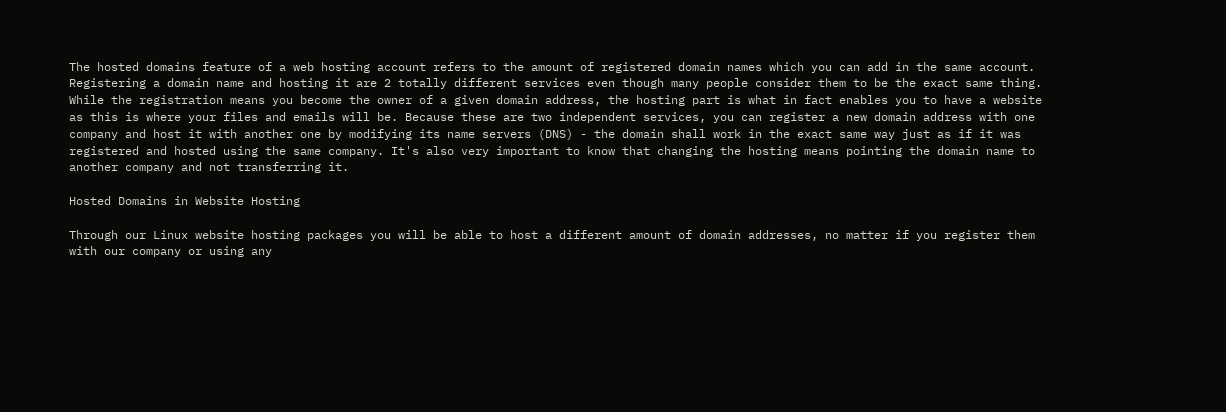The hosted domains feature of a web hosting account refers to the amount of registered domain names which you can add in the same account. Registering a domain name and hosting it are 2 totally different services even though many people consider them to be the exact same thing. While the registration means you become the owner of a given domain address, the hosting part is what in fact enables you to have a website as this is where your files and emails will be. Because these are two independent services, you can register a new domain address with one company and host it with another one by modifying its name servers (DNS) - the domain shall work in the exact same way just as if it was registered and hosted using the same company. It's also very important to know that changing the hosting means pointing the domain name to another company and not transferring it.

Hosted Domains in Website Hosting

Through our Linux website hosting packages you will be able to host a different amount of domain addresses, no matter if you register them with our company or using any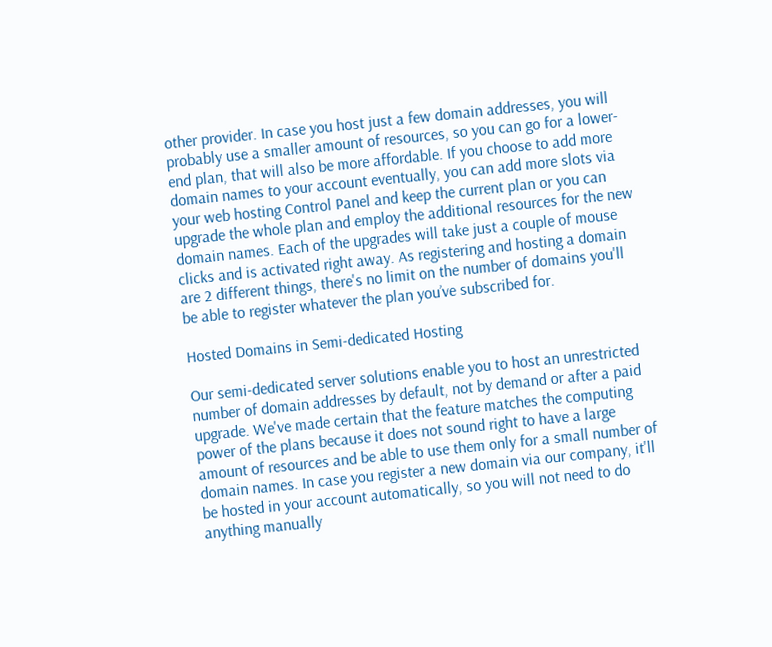other provider. In case you host just a few domain addresses, you will probably use a smaller amount of resources, so you can go for a lower-end plan, that will also be more affordable. If you choose to add more domain names to your account eventually, you can add more slots via your web hosting Control Panel and keep the current plan or you can upgrade the whole plan and employ the additional resources for the new domain names. Each of the upgrades will take just a couple of mouse clicks and is activated right away. As registering and hosting a domain are 2 different things, there's no limit on the number of domains you'll be able to register whatever the plan you’ve subscribed for.

Hosted Domains in Semi-dedicated Hosting

Our semi-dedicated server solutions enable you to host an unrestricted number of domain addresses by default, not by demand or after a paid upgrade. We've made certain that the feature matches the computing power of the plans because it does not sound right to have a large amount of resources and be able to use them only for a small number of domain names. In case you register a new domain via our company, it'll be hosted in your account automatically, so you will not need to do anything manually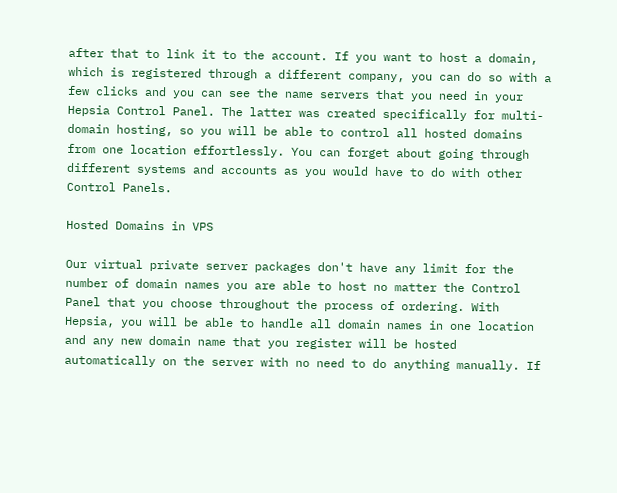after that to link it to the account. If you want to host a domain, which is registered through a different company, you can do so with a few clicks and you can see the name servers that you need in your Hepsia Control Panel. The latter was created specifically for multi-domain hosting, so you will be able to control all hosted domains from one location effortlessly. You can forget about going through different systems and accounts as you would have to do with other Control Panels.

Hosted Domains in VPS

Our virtual private server packages don't have any limit for the number of domain names you are able to host no matter the Control Panel that you choose throughout the process of ordering. With Hepsia, you will be able to handle all domain names in one location and any new domain name that you register will be hosted automatically on the server with no need to do anything manually. If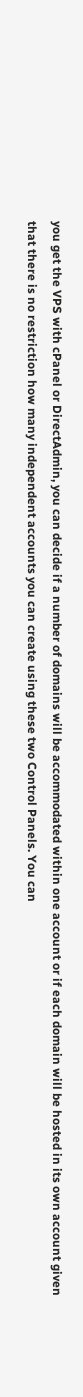you get the VPS with cPanel or DirectAdmin, you can decide if a number of domains will be accommodated within one account or if each domain will be hosted in its own account given that there is no restriction how many independent accounts you can create using these two Control Panels. You can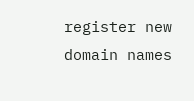register new domain names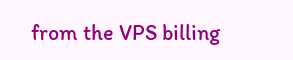from the VPS billing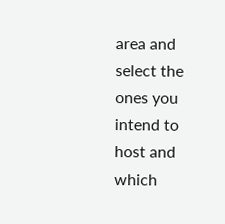area and select the ones you intend to host and which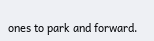ones to park and forward.